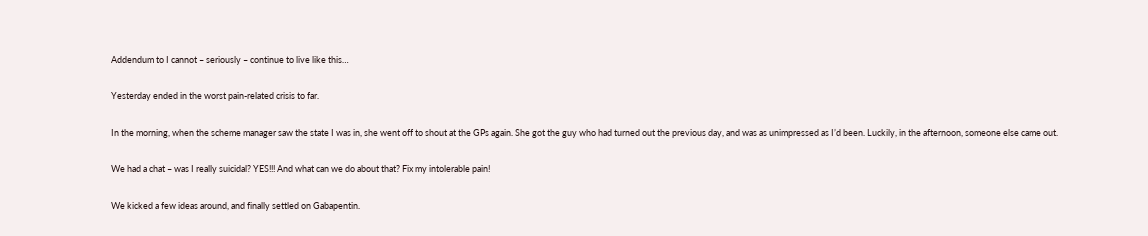Addendum to I cannot – seriously – continue to live like this…

Yesterday ended in the worst pain-related crisis to far.

In the morning, when the scheme manager saw the state I was in, she went off to shout at the GPs again. She got the guy who had turned out the previous day, and was as unimpressed as I’d been. Luckily, in the afternoon, someone else came out.

We had a chat – was I really suicidal? YES!!! And what can we do about that? Fix my intolerable pain!

We kicked a few ideas around, and finally settled on Gabapentin.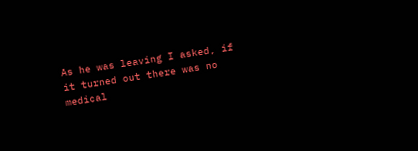As he was leaving I asked, if it turned out there was no medical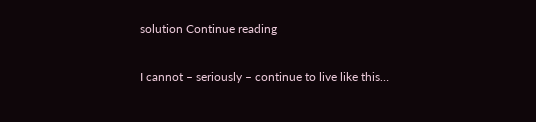solution Continue reading

I cannot – seriously – continue to live like this…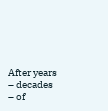After years – decades – of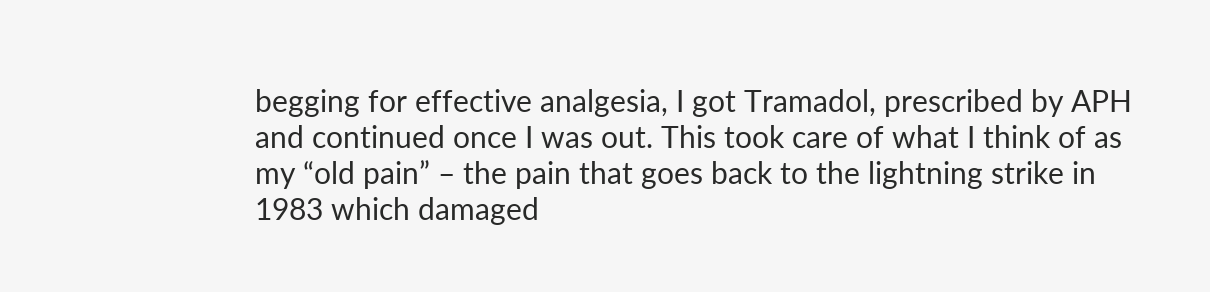begging for effective analgesia, I got Tramadol, prescribed by APH and continued once I was out. This took care of what I think of as my “old pain” – the pain that goes back to the lightning strike in 1983 which damaged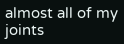almost all of my joints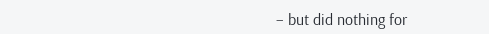– but did nothing for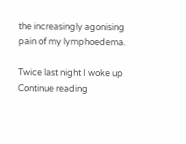the increasingly agonising pain of my lymphoedema.

Twice last night I woke up Continue reading